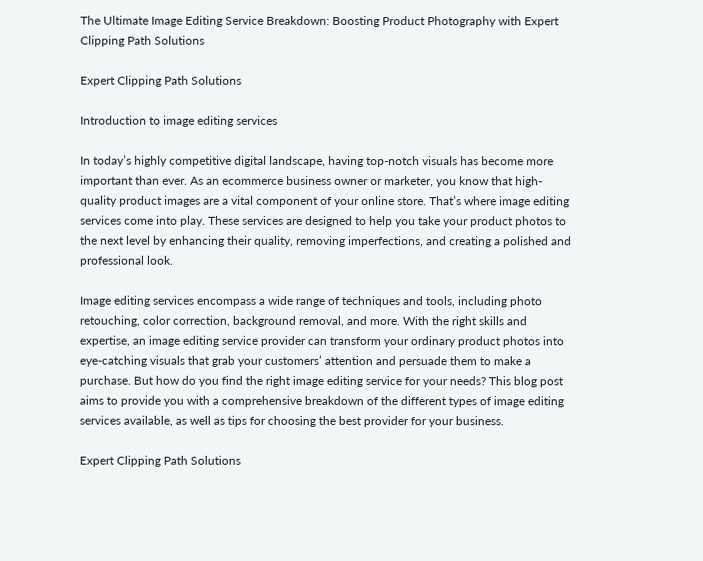The Ultimate Image Editing Service Breakdown: Boosting Product Photography with Expert Clipping Path Solutions

Expert Clipping Path Solutions

Introduction to image editing services

In today’s highly competitive digital landscape, having top-notch visuals has become more important than ever. As an ecommerce business owner or marketer, you know that high-quality product images are a vital component of your online store. That’s where image editing services come into play. These services are designed to help you take your product photos to the next level by enhancing their quality, removing imperfections, and creating a polished and professional look.

Image editing services encompass a wide range of techniques and tools, including photo retouching, color correction, background removal, and more. With the right skills and expertise, an image editing service provider can transform your ordinary product photos into eye-catching visuals that grab your customers’ attention and persuade them to make a purchase. But how do you find the right image editing service for your needs? This blog post aims to provide you with a comprehensive breakdown of the different types of image editing services available, as well as tips for choosing the best provider for your business.

Expert Clipping Path Solutions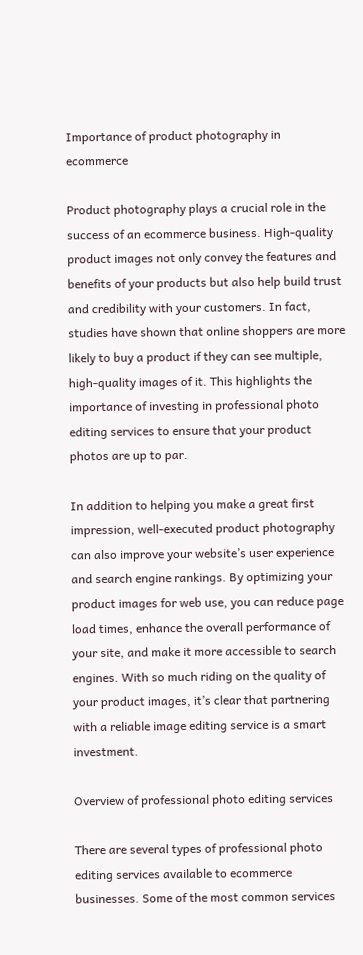Importance of product photography in ecommerce

Product photography plays a crucial role in the success of an ecommerce business. High-quality product images not only convey the features and benefits of your products but also help build trust and credibility with your customers. In fact, studies have shown that online shoppers are more likely to buy a product if they can see multiple, high-quality images of it. This highlights the importance of investing in professional photo editing services to ensure that your product photos are up to par.

In addition to helping you make a great first impression, well-executed product photography can also improve your website’s user experience and search engine rankings. By optimizing your product images for web use, you can reduce page load times, enhance the overall performance of your site, and make it more accessible to search engines. With so much riding on the quality of your product images, it’s clear that partnering with a reliable image editing service is a smart investment.

Overview of professional photo editing services

There are several types of professional photo editing services available to ecommerce businesses. Some of the most common services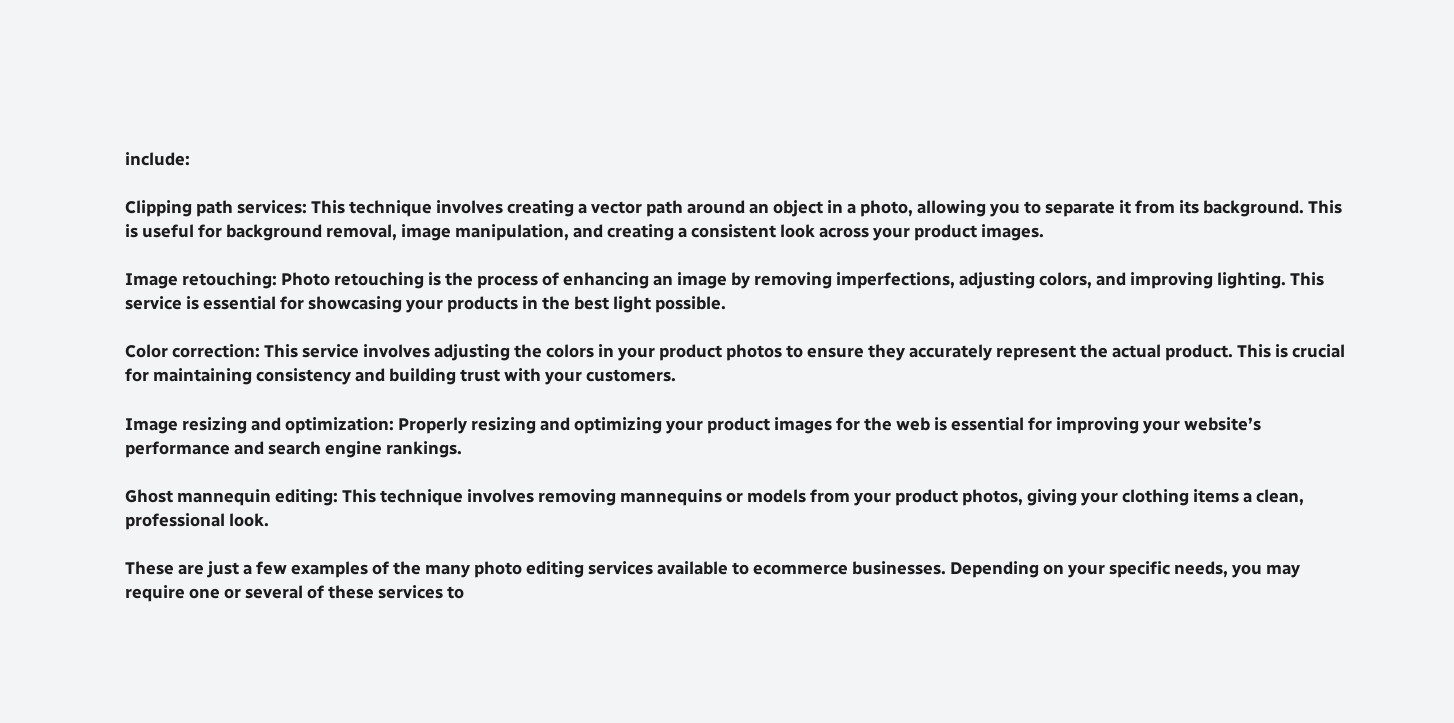include:

Clipping path services: This technique involves creating a vector path around an object in a photo, allowing you to separate it from its background. This is useful for background removal, image manipulation, and creating a consistent look across your product images.

Image retouching: Photo retouching is the process of enhancing an image by removing imperfections, adjusting colors, and improving lighting. This service is essential for showcasing your products in the best light possible.

Color correction: This service involves adjusting the colors in your product photos to ensure they accurately represent the actual product. This is crucial for maintaining consistency and building trust with your customers.

Image resizing and optimization: Properly resizing and optimizing your product images for the web is essential for improving your website’s performance and search engine rankings.

Ghost mannequin editing: This technique involves removing mannequins or models from your product photos, giving your clothing items a clean, professional look.

These are just a few examples of the many photo editing services available to ecommerce businesses. Depending on your specific needs, you may require one or several of these services to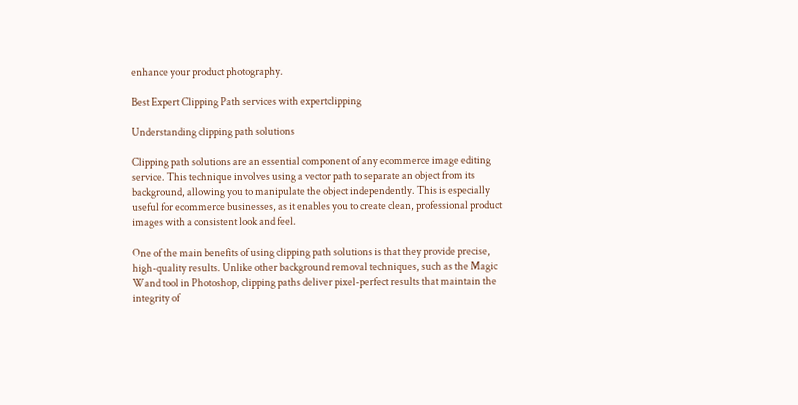enhance your product photography.

Best Expert Clipping Path services with expertclipping

Understanding clipping path solutions

Clipping path solutions are an essential component of any ecommerce image editing service. This technique involves using a vector path to separate an object from its background, allowing you to manipulate the object independently. This is especially useful for ecommerce businesses, as it enables you to create clean, professional product images with a consistent look and feel.

One of the main benefits of using clipping path solutions is that they provide precise, high-quality results. Unlike other background removal techniques, such as the Magic Wand tool in Photoshop, clipping paths deliver pixel-perfect results that maintain the integrity of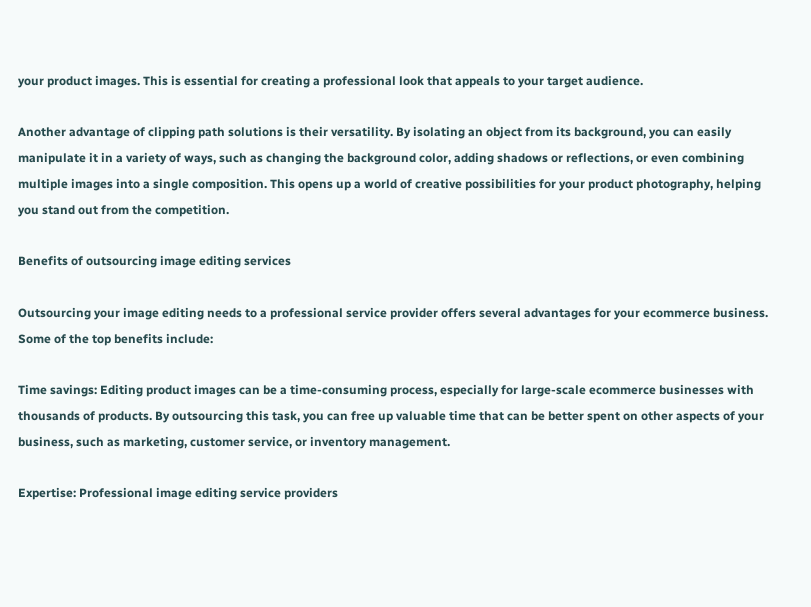your product images. This is essential for creating a professional look that appeals to your target audience.

Another advantage of clipping path solutions is their versatility. By isolating an object from its background, you can easily manipulate it in a variety of ways, such as changing the background color, adding shadows or reflections, or even combining multiple images into a single composition. This opens up a world of creative possibilities for your product photography, helping you stand out from the competition.

Benefits of outsourcing image editing services

Outsourcing your image editing needs to a professional service provider offers several advantages for your ecommerce business. Some of the top benefits include:

Time savings: Editing product images can be a time-consuming process, especially for large-scale ecommerce businesses with thousands of products. By outsourcing this task, you can free up valuable time that can be better spent on other aspects of your business, such as marketing, customer service, or inventory management.

Expertise: Professional image editing service providers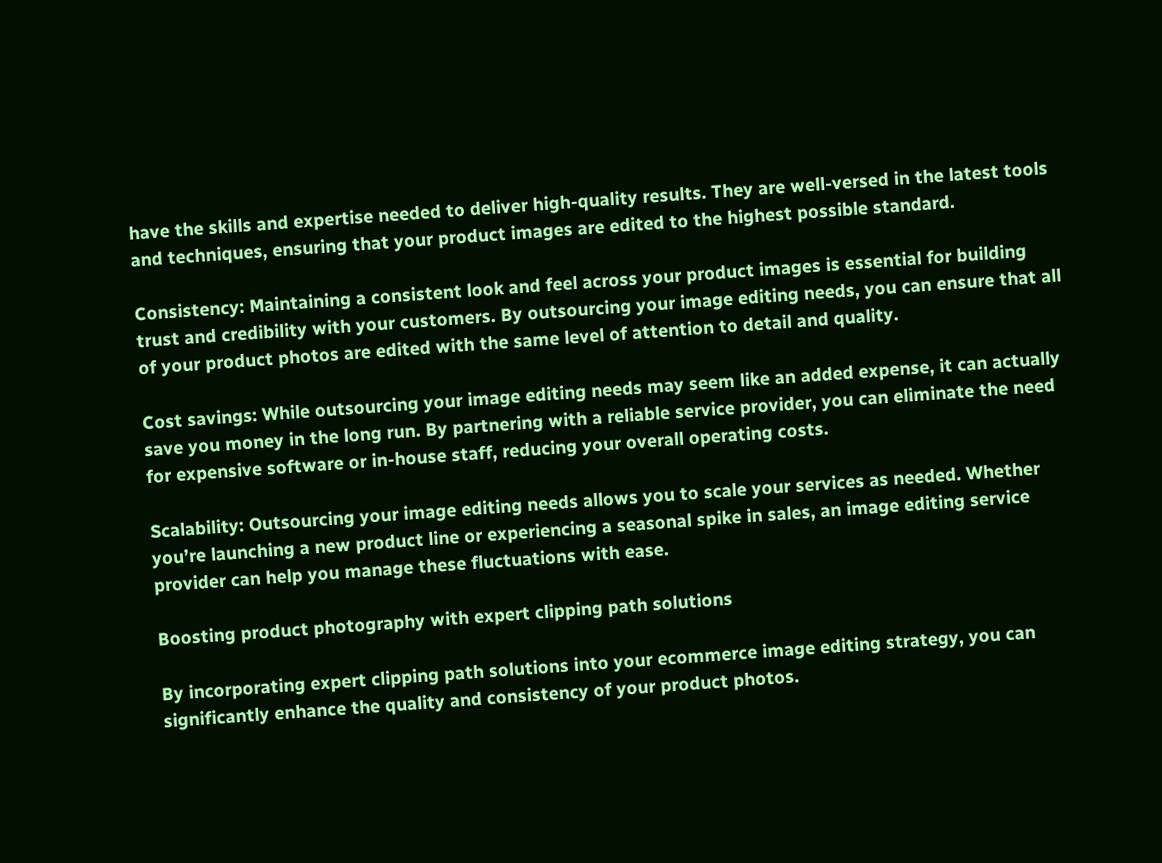have the skills and expertise needed to deliver high-quality results. They are well-versed in the latest tools and techniques, ensuring that your product images are edited to the highest possible standard.

Consistency: Maintaining a consistent look and feel across your product images is essential for building trust and credibility with your customers. By outsourcing your image editing needs, you can ensure that all of your product photos are edited with the same level of attention to detail and quality.

Cost savings: While outsourcing your image editing needs may seem like an added expense, it can actually save you money in the long run. By partnering with a reliable service provider, you can eliminate the need for expensive software or in-house staff, reducing your overall operating costs.

Scalability: Outsourcing your image editing needs allows you to scale your services as needed. Whether you’re launching a new product line or experiencing a seasonal spike in sales, an image editing service provider can help you manage these fluctuations with ease.

Boosting product photography with expert clipping path solutions

By incorporating expert clipping path solutions into your ecommerce image editing strategy, you can significantly enhance the quality and consistency of your product photos.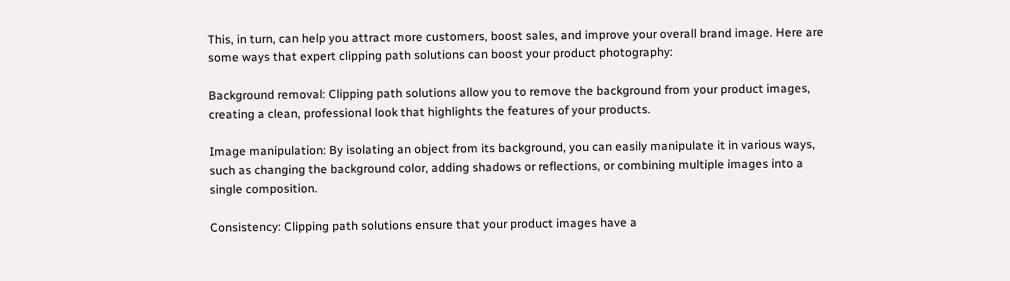This, in turn, can help you attract more customers, boost sales, and improve your overall brand image. Here are some ways that expert clipping path solutions can boost your product photography:

Background removal: Clipping path solutions allow you to remove the background from your product images, creating a clean, professional look that highlights the features of your products.

Image manipulation: By isolating an object from its background, you can easily manipulate it in various ways, such as changing the background color, adding shadows or reflections, or combining multiple images into a single composition.

Consistency: Clipping path solutions ensure that your product images have a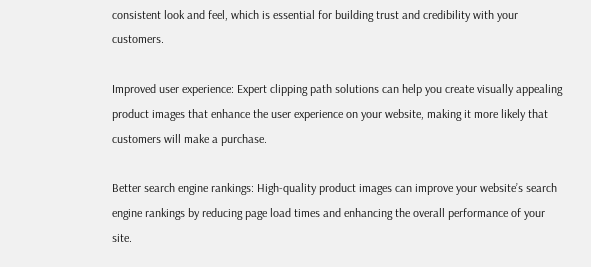consistent look and feel, which is essential for building trust and credibility with your customers.

Improved user experience: Expert clipping path solutions can help you create visually appealing product images that enhance the user experience on your website, making it more likely that customers will make a purchase.

Better search engine rankings: High-quality product images can improve your website’s search engine rankings by reducing page load times and enhancing the overall performance of your site.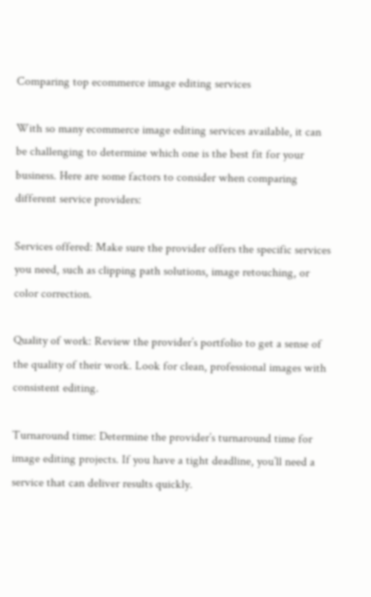Comparing top ecommerce image editing services

With so many ecommerce image editing services available, it can be challenging to determine which one is the best fit for your business. Here are some factors to consider when comparing different service providers:

Services offered: Make sure the provider offers the specific services you need, such as clipping path solutions, image retouching, or color correction.

Quality of work: Review the provider’s portfolio to get a sense of the quality of their work. Look for clean, professional images with consistent editing.

Turnaround time: Determine the provider’s turnaround time for image editing projects. If you have a tight deadline, you’ll need a service that can deliver results quickly.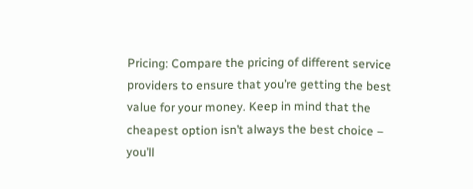Pricing: Compare the pricing of different service providers to ensure that you’re getting the best value for your money. Keep in mind that the cheapest option isn’t always the best choice – you’ll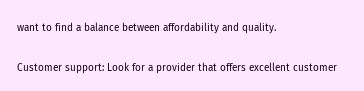want to find a balance between affordability and quality.

Customer support: Look for a provider that offers excellent customer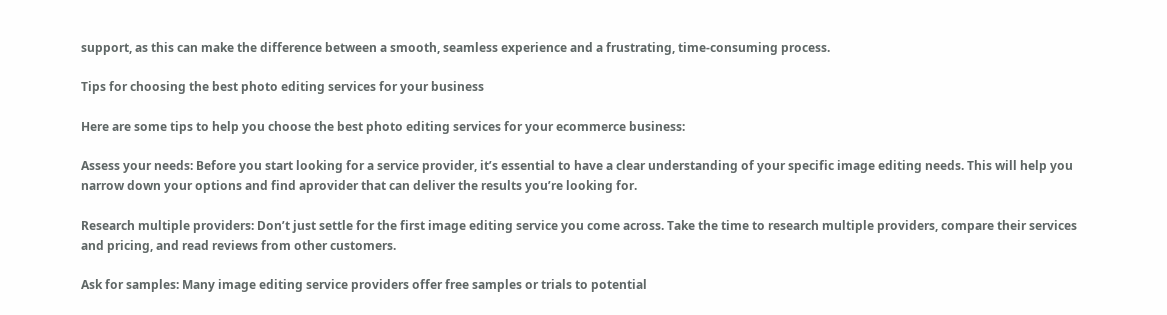support, as this can make the difference between a smooth, seamless experience and a frustrating, time-consuming process.

Tips for choosing the best photo editing services for your business

Here are some tips to help you choose the best photo editing services for your ecommerce business:

Assess your needs: Before you start looking for a service provider, it’s essential to have a clear understanding of your specific image editing needs. This will help you narrow down your options and find aprovider that can deliver the results you’re looking for.

Research multiple providers: Don’t just settle for the first image editing service you come across. Take the time to research multiple providers, compare their services and pricing, and read reviews from other customers.

Ask for samples: Many image editing service providers offer free samples or trials to potential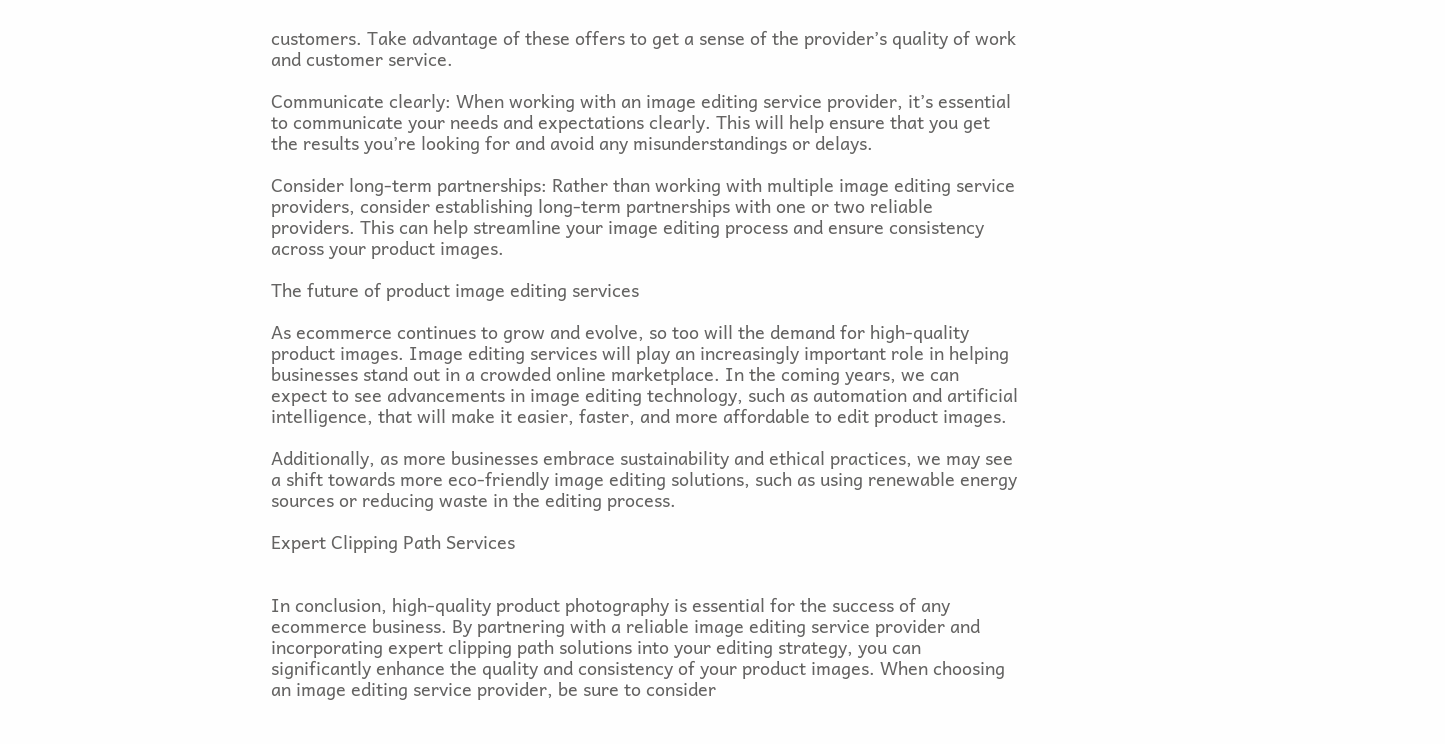customers. Take advantage of these offers to get a sense of the provider’s quality of work and customer service.

Communicate clearly: When working with an image editing service provider, it’s essential to communicate your needs and expectations clearly. This will help ensure that you get the results you’re looking for and avoid any misunderstandings or delays.

Consider long-term partnerships: Rather than working with multiple image editing service providers, consider establishing long-term partnerships with one or two reliable providers. This can help streamline your image editing process and ensure consistency across your product images.

The future of product image editing services

As ecommerce continues to grow and evolve, so too will the demand for high-quality product images. Image editing services will play an increasingly important role in helping businesses stand out in a crowded online marketplace. In the coming years, we can expect to see advancements in image editing technology, such as automation and artificial intelligence, that will make it easier, faster, and more affordable to edit product images.

Additionally, as more businesses embrace sustainability and ethical practices, we may see a shift towards more eco-friendly image editing solutions, such as using renewable energy sources or reducing waste in the editing process.

Expert Clipping Path Services


In conclusion, high-quality product photography is essential for the success of any ecommerce business. By partnering with a reliable image editing service provider and incorporating expert clipping path solutions into your editing strategy, you can significantly enhance the quality and consistency of your product images. When choosing an image editing service provider, be sure to consider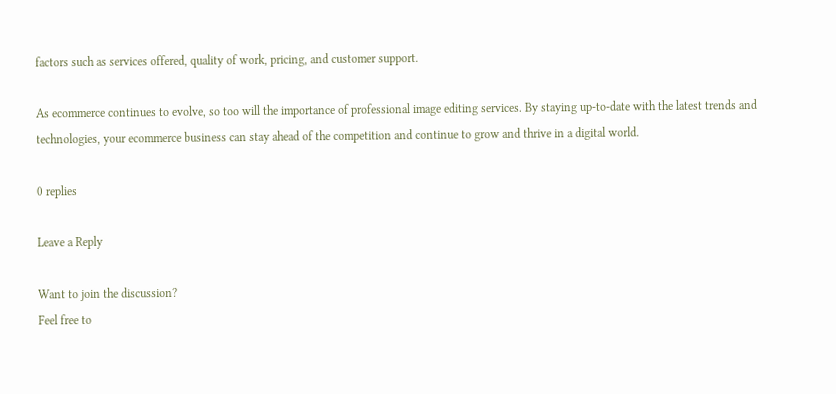factors such as services offered, quality of work, pricing, and customer support.

As ecommerce continues to evolve, so too will the importance of professional image editing services. By staying up-to-date with the latest trends and technologies, your ecommerce business can stay ahead of the competition and continue to grow and thrive in a digital world.

0 replies

Leave a Reply

Want to join the discussion?
Feel free to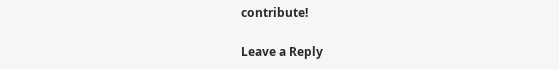contribute!

Leave a Reply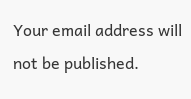Your email address will not be published.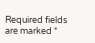Required fields are marked *